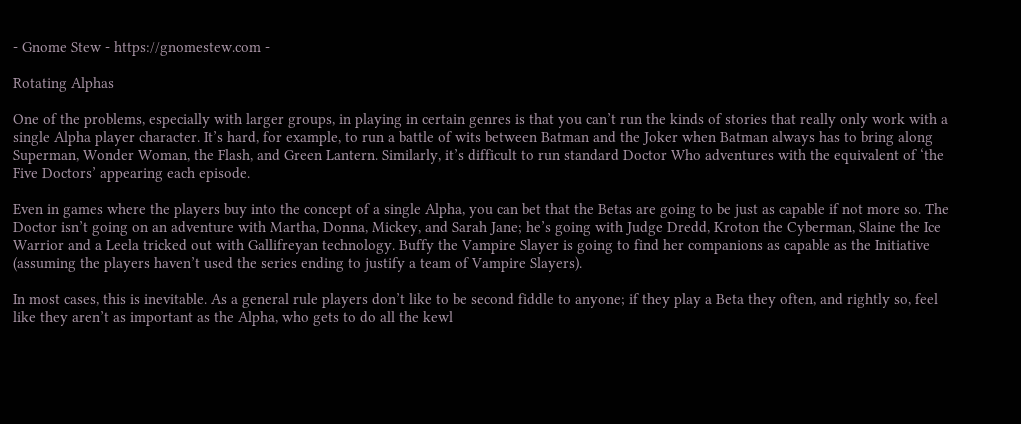- Gnome Stew - https://gnomestew.com -

Rotating Alphas

One of the problems, especially with larger groups, in playing in certain genres is that you can’t run the kinds of stories that really only work with a single Alpha player character. It’s hard, for example, to run a battle of wits between Batman and the Joker when Batman always has to bring along Superman, Wonder Woman, the Flash, and Green Lantern. Similarly, it’s difficult to run standard Doctor Who adventures with the equivalent of ‘the Five Doctors’ appearing each episode.

Even in games where the players buy into the concept of a single Alpha, you can bet that the Betas are going to be just as capable if not more so. The Doctor isn’t going on an adventure with Martha, Donna, Mickey, and Sarah Jane; he’s going with Judge Dredd, Kroton the Cyberman, Slaine the Ice Warrior and a Leela tricked out with Gallifreyan technology. Buffy the Vampire Slayer is going to find her companions as capable as the Initiative (assuming the players haven’t used the series ending to justify a team of Vampire Slayers).

In most cases, this is inevitable. As a general rule players don’t like to be second fiddle to anyone; if they play a Beta they often, and rightly so, feel like they aren’t as important as the Alpha, who gets to do all the kewl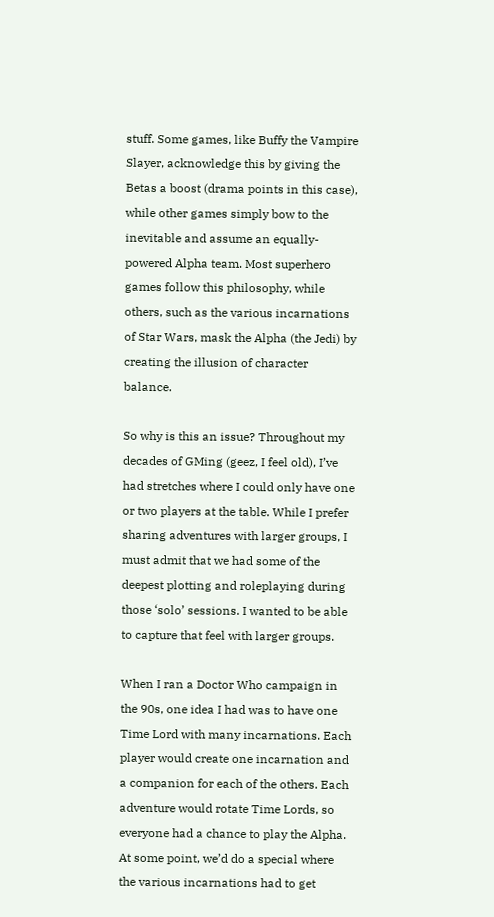stuff. Some games, like Buffy the Vampire Slayer, acknowledge this by giving the Betas a boost (drama points in this case), while other games simply bow to the inevitable and assume an equally-powered Alpha team. Most superhero games follow this philosophy, while others, such as the various incarnations of Star Wars, mask the Alpha (the Jedi) by creating the illusion of character balance.

So why is this an issue? Throughout my decades of GMing (geez, I feel old), I’ve had stretches where I could only have one or two players at the table. While I prefer sharing adventures with larger groups, I must admit that we had some of the deepest plotting and roleplaying during those ‘solo’ sessions. I wanted to be able to capture that feel with larger groups.

When I ran a Doctor Who campaign in the 90s, one idea I had was to have one Time Lord with many incarnations. Each player would create one incarnation and a companion for each of the others. Each adventure would rotate Time Lords, so everyone had a chance to play the Alpha. At some point, we’d do a special where the various incarnations had to get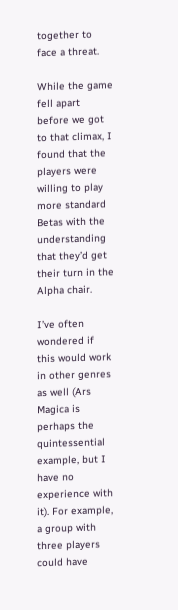together to face a threat.

While the game fell apart before we got to that climax, I found that the players were willing to play more standard Betas with the understanding that they’d get their turn in the Alpha chair.

I’ve often wondered if this would work in other genres as well (Ars Magica is perhaps the quintessential example, but I have no experience with it). For example, a group with three players could have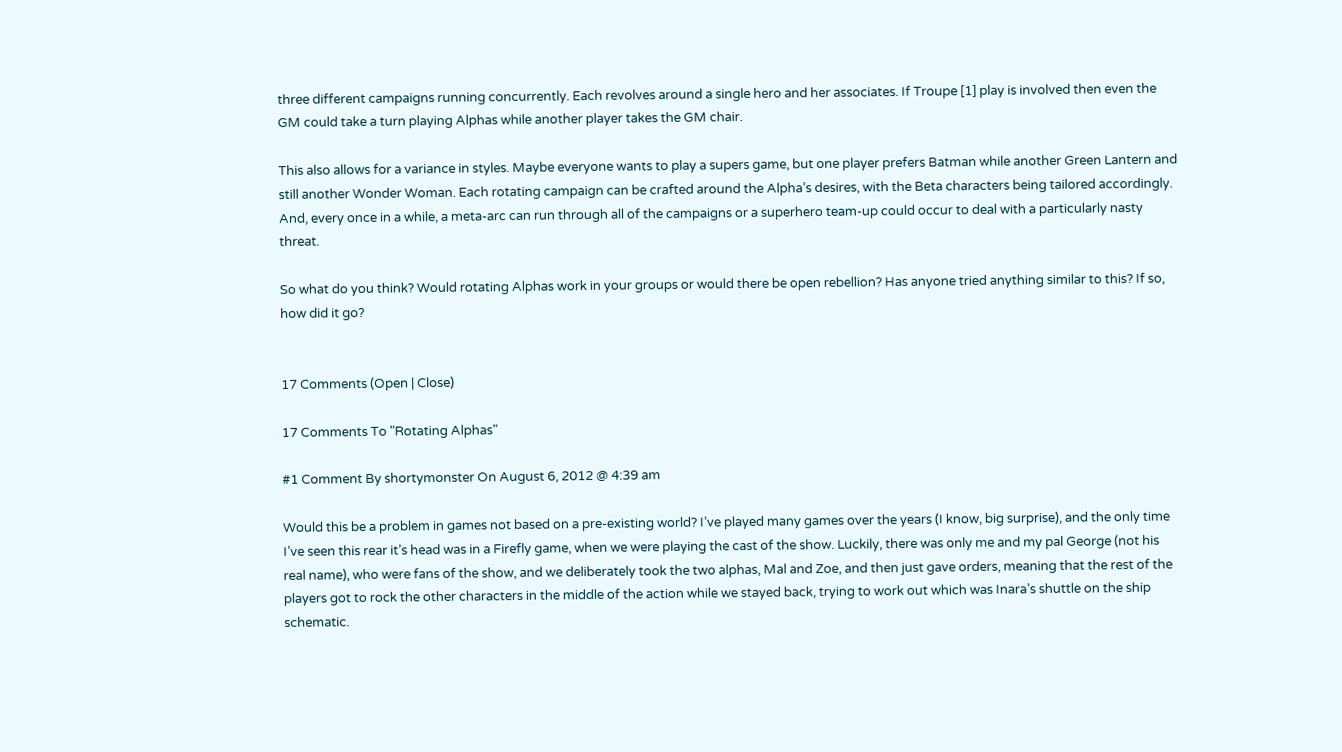three different campaigns running concurrently. Each revolves around a single hero and her associates. If Troupe [1] play is involved then even the GM could take a turn playing Alphas while another player takes the GM chair.

This also allows for a variance in styles. Maybe everyone wants to play a supers game, but one player prefers Batman while another Green Lantern and still another Wonder Woman. Each rotating campaign can be crafted around the Alpha’s desires, with the Beta characters being tailored accordingly. And, every once in a while, a meta-arc can run through all of the campaigns or a superhero team-up could occur to deal with a particularly nasty threat.

So what do you think? Would rotating Alphas work in your groups or would there be open rebellion? Has anyone tried anything similar to this? If so, how did it go?


17 Comments (Open | Close)

17 Comments To "Rotating Alphas"

#1 Comment By shortymonster On August 6, 2012 @ 4:39 am

Would this be a problem in games not based on a pre-existing world? I’ve played many games over the years (I know, big surprise), and the only time I’ve seen this rear it’s head was in a Firefly game, when we were playing the cast of the show. Luckily, there was only me and my pal George (not his real name), who were fans of the show, and we deliberately took the two alphas, Mal and Zoe, and then just gave orders, meaning that the rest of the players got to rock the other characters in the middle of the action while we stayed back, trying to work out which was Inara’s shuttle on the ship schematic.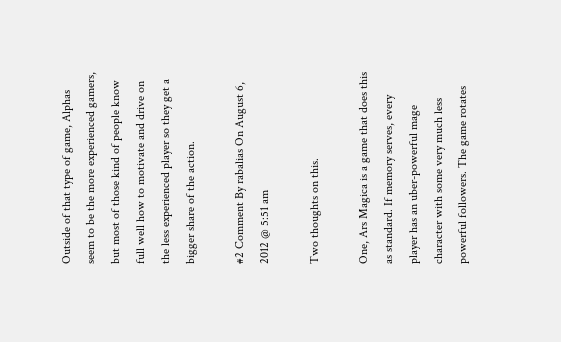Outside of that type of game, Alphas seem to be the more experienced gamers, but most of those kind of people know full well how to motivate and drive on the less experienced player so they get a bigger share of the action.

#2 Comment By rabalias On August 6, 2012 @ 5:51 am

Two thoughts on this.

One, Ars Magica is a game that does this as standard. If memory serves, every player has an uber-powerful mage character with some very much less powerful followers. The game rotates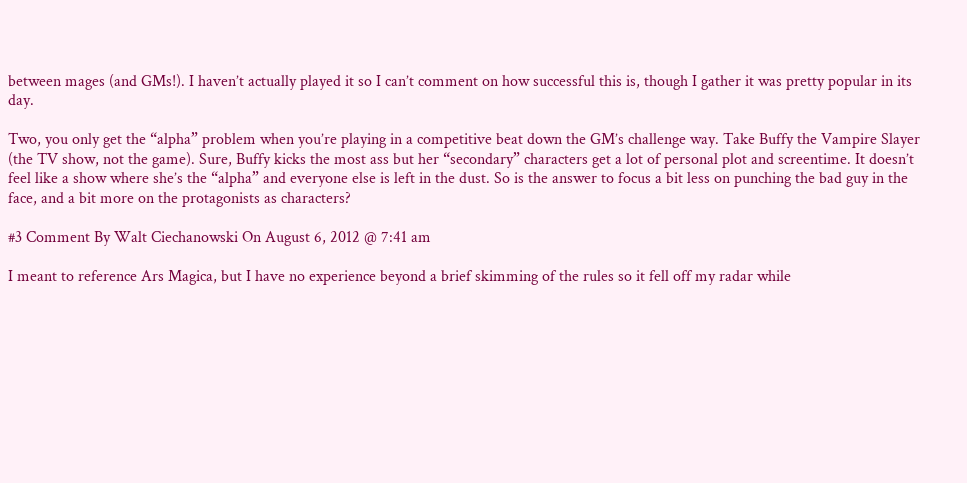between mages (and GMs!). I haven’t actually played it so I can’t comment on how successful this is, though I gather it was pretty popular in its day.

Two, you only get the “alpha” problem when you’re playing in a competitive beat down the GM’s challenge way. Take Buffy the Vampire Slayer (the TV show, not the game). Sure, Buffy kicks the most ass but her “secondary” characters get a lot of personal plot and screentime. It doesn’t feel like a show where she’s the “alpha” and everyone else is left in the dust. So is the answer to focus a bit less on punching the bad guy in the face, and a bit more on the protagonists as characters?

#3 Comment By Walt Ciechanowski On August 6, 2012 @ 7:41 am

I meant to reference Ars Magica, but I have no experience beyond a brief skimming of the rules so it fell off my radar while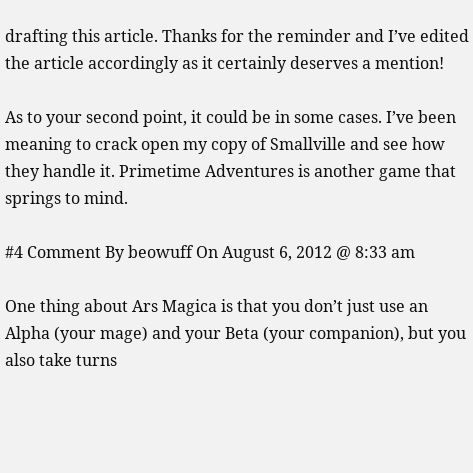drafting this article. Thanks for the reminder and I’ve edited the article accordingly as it certainly deserves a mention!

As to your second point, it could be in some cases. I’ve been meaning to crack open my copy of Smallville and see how they handle it. Primetime Adventures is another game that springs to mind.

#4 Comment By beowuff On August 6, 2012 @ 8:33 am

One thing about Ars Magica is that you don’t just use an Alpha (your mage) and your Beta (your companion), but you also take turns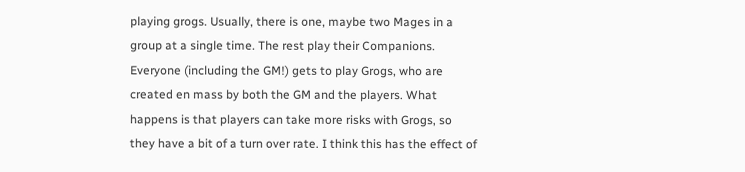playing grogs. Usually, there is one, maybe two Mages in a group at a single time. The rest play their Companions. Everyone (including the GM!) gets to play Grogs, who are created en mass by both the GM and the players. What happens is that players can take more risks with Grogs, so they have a bit of a turn over rate. I think this has the effect of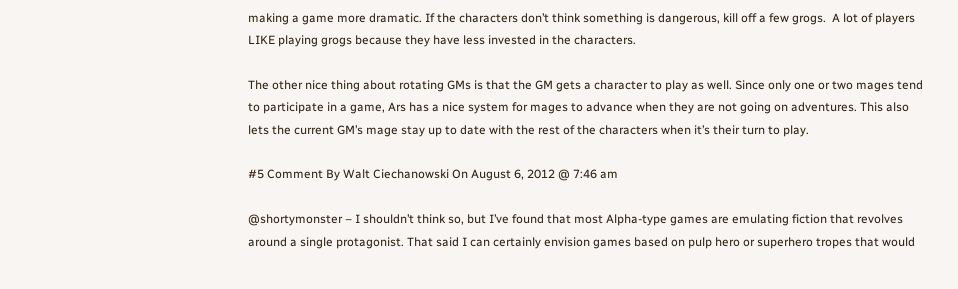making a game more dramatic. If the characters don’t think something is dangerous, kill off a few grogs.  A lot of players LIKE playing grogs because they have less invested in the characters.

The other nice thing about rotating GMs is that the GM gets a character to play as well. Since only one or two mages tend to participate in a game, Ars has a nice system for mages to advance when they are not going on adventures. This also lets the current GM’s mage stay up to date with the rest of the characters when it’s their turn to play.

#5 Comment By Walt Ciechanowski On August 6, 2012 @ 7:46 am

@shortymonster – I shouldn’t think so, but I’ve found that most Alpha-type games are emulating fiction that revolves around a single protagonist. That said I can certainly envision games based on pulp hero or superhero tropes that would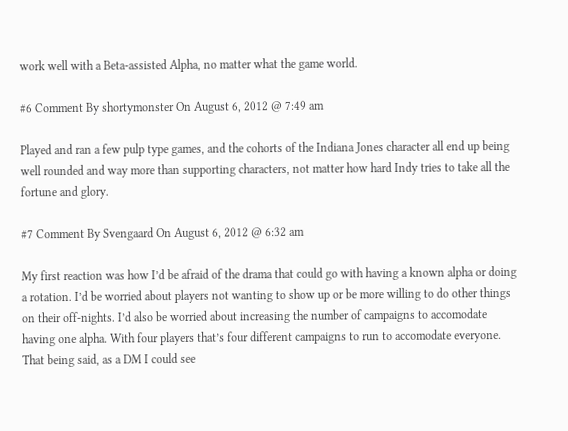work well with a Beta-assisted Alpha, no matter what the game world.

#6 Comment By shortymonster On August 6, 2012 @ 7:49 am

Played and ran a few pulp type games, and the cohorts of the Indiana Jones character all end up being well rounded and way more than supporting characters, not matter how hard Indy tries to take all the fortune and glory.

#7 Comment By Svengaard On August 6, 2012 @ 6:32 am

My first reaction was how I’d be afraid of the drama that could go with having a known alpha or doing a rotation. I’d be worried about players not wanting to show up or be more willing to do other things on their off-nights. I’d also be worried about increasing the number of campaigns to accomodate having one alpha. With four players that’s four different campaigns to run to accomodate everyone.
That being said, as a DM I could see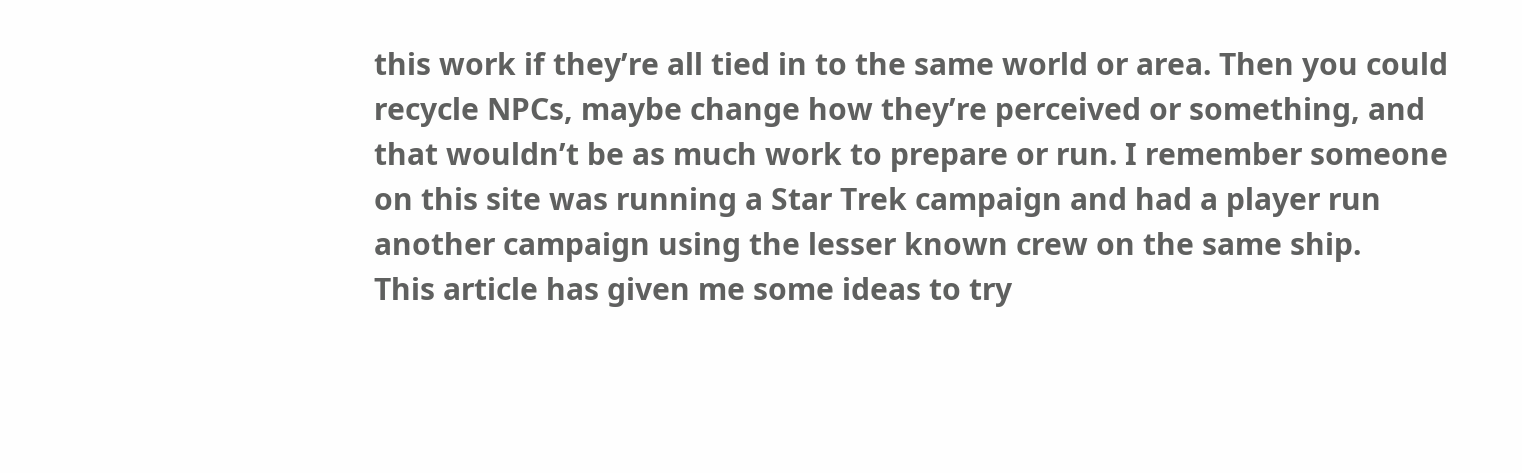this work if they’re all tied in to the same world or area. Then you could recycle NPCs, maybe change how they’re perceived or something, and that wouldn’t be as much work to prepare or run. I remember someone on this site was running a Star Trek campaign and had a player run another campaign using the lesser known crew on the same ship.
This article has given me some ideas to try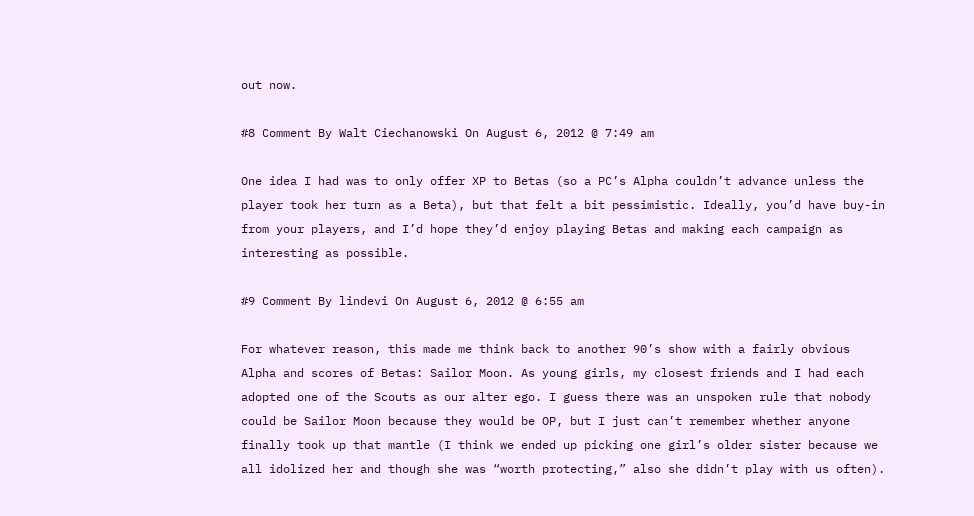out now.

#8 Comment By Walt Ciechanowski On August 6, 2012 @ 7:49 am

One idea I had was to only offer XP to Betas (so a PC’s Alpha couldn’t advance unless the player took her turn as a Beta), but that felt a bit pessimistic. Ideally, you’d have buy-in from your players, and I’d hope they’d enjoy playing Betas and making each campaign as interesting as possible.

#9 Comment By lindevi On August 6, 2012 @ 6:55 am

For whatever reason, this made me think back to another 90’s show with a fairly obvious Alpha and scores of Betas: Sailor Moon. As young girls, my closest friends and I had each adopted one of the Scouts as our alter ego. I guess there was an unspoken rule that nobody could be Sailor Moon because they would be OP, but I just can’t remember whether anyone finally took up that mantle (I think we ended up picking one girl’s older sister because we all idolized her and though she was “worth protecting,” also she didn’t play with us often).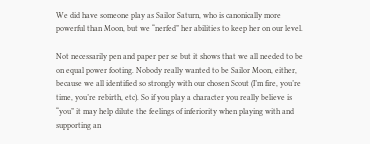We did have someone play as Sailor Saturn, who is canonically more powerful than Moon, but we “nerfed” her abilities to keep her on our level.

Not necessarily pen and paper per se but it shows that we all needed to be on equal power footing. Nobody really wanted to be Sailor Moon, either, because we all identified so strongly with our chosen Scout (I’m fire, you’re time, you’re rebirth, etc). So if you play a character you really believe is “you” it may help dilute the feelings of inferiority when playing with and supporting an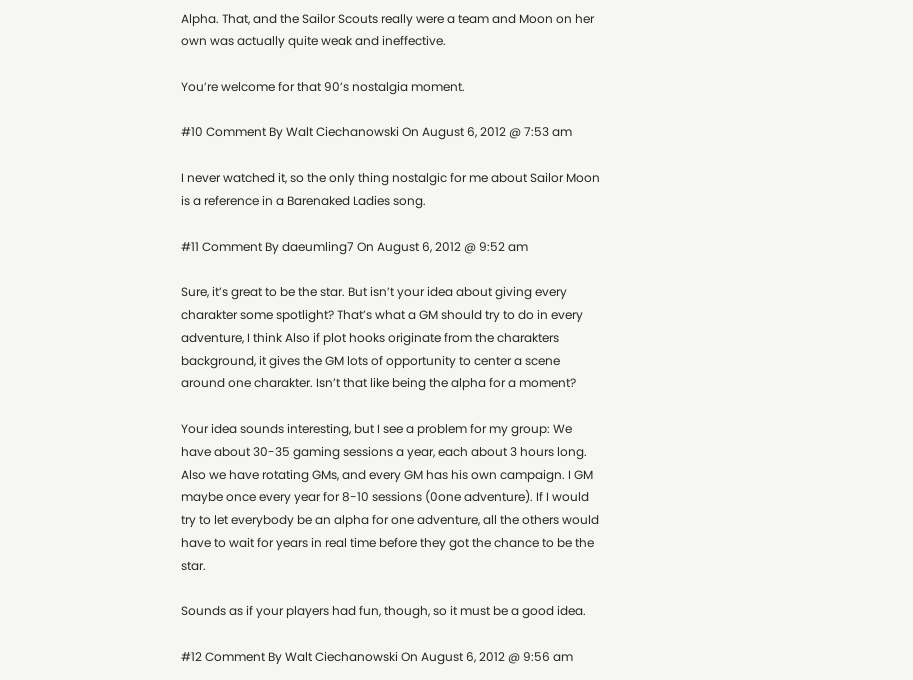Alpha. That, and the Sailor Scouts really were a team and Moon on her own was actually quite weak and ineffective.

You’re welcome for that 90’s nostalgia moment.

#10 Comment By Walt Ciechanowski On August 6, 2012 @ 7:53 am

I never watched it, so the only thing nostalgic for me about Sailor Moon is a reference in a Barenaked Ladies song.

#11 Comment By daeumling7 On August 6, 2012 @ 9:52 am

Sure, it’s great to be the star. But isn’t your idea about giving every charakter some spotlight? That’s what a GM should try to do in every adventure, I think Also if plot hooks originate from the charakters background, it gives the GM lots of opportunity to center a scene around one charakter. Isn’t that like being the alpha for a moment?

Your idea sounds interesting, but I see a problem for my group: We have about 30-35 gaming sessions a year, each about 3 hours long. Also we have rotating GMs, and every GM has his own campaign. I GM maybe once every year for 8-10 sessions (0one adventure). If I would try to let everybody be an alpha for one adventure, all the others would have to wait for years in real time before they got the chance to be the star.

Sounds as if your players had fun, though, so it must be a good idea.

#12 Comment By Walt Ciechanowski On August 6, 2012 @ 9:56 am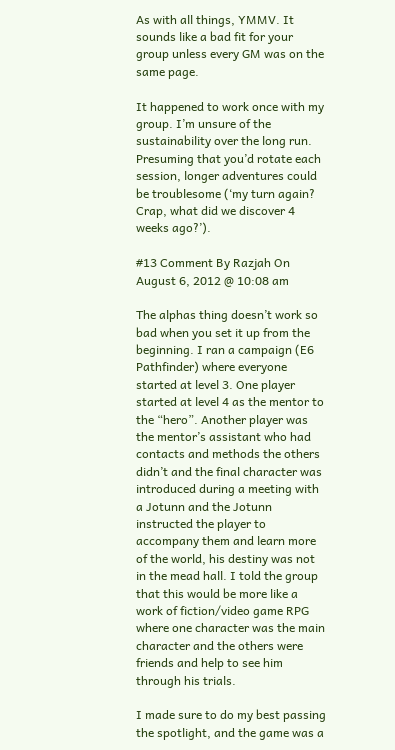As with all things, YMMV. It sounds like a bad fit for your group unless every GM was on the same page.

It happened to work once with my group. I’m unsure of the sustainability over the long run. Presuming that you’d rotate each session, longer adventures could be troublesome (‘my turn again? Crap, what did we discover 4 weeks ago?’).

#13 Comment By Razjah On August 6, 2012 @ 10:08 am

The alphas thing doesn’t work so bad when you set it up from the beginning. I ran a campaign (E6 Pathfinder) where everyone started at level 3. One player started at level 4 as the mentor to the “hero”. Another player was the mentor’s assistant who had contacts and methods the others didn’t and the final character was introduced during a meeting with a Jotunn and the Jotunn instructed the player to accompany them and learn more of the world, his destiny was not in the mead hall. I told the group that this would be more like a work of fiction/video game RPG where one character was the main character and the others were friends and help to see him through his trials.

I made sure to do my best passing the spotlight, and the game was a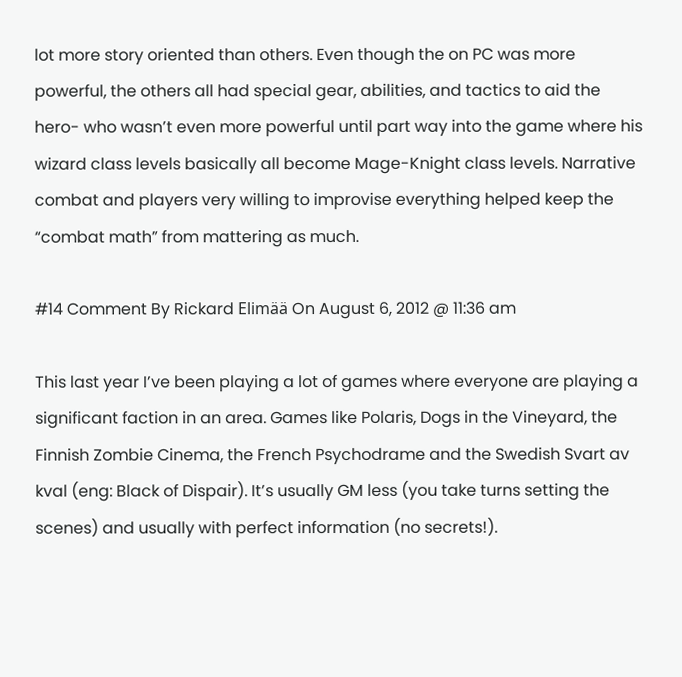lot more story oriented than others. Even though the on PC was more powerful, the others all had special gear, abilities, and tactics to aid the hero- who wasn’t even more powerful until part way into the game where his wizard class levels basically all become Mage-Knight class levels. Narrative combat and players very willing to improvise everything helped keep the “combat math” from mattering as much.

#14 Comment By Rickard Elimää On August 6, 2012 @ 11:36 am

This last year I’ve been playing a lot of games where everyone are playing a significant faction in an area. Games like Polaris, Dogs in the Vineyard, the Finnish Zombie Cinema, the French Psychodrame and the Swedish Svart av kval (eng: Black of Dispair). It’s usually GM less (you take turns setting the scenes) and usually with perfect information (no secrets!).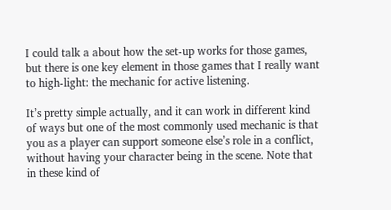I could talk a about how the set-up works for those games, but there is one key element in those games that I really want to high-light: the mechanic for active listening.

It’s pretty simple actually, and it can work in different kind of ways but one of the most commonly used mechanic is that you as a player can support someone else’s role in a conflict, without having your character being in the scene. Note that in these kind of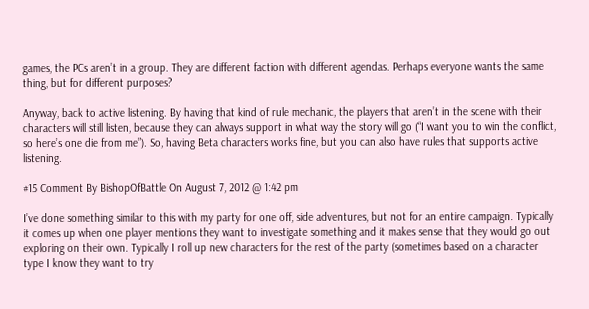games, the PCs aren’t in a group. They are different faction with different agendas. Perhaps everyone wants the same thing, but for different purposes?

Anyway, back to active listening. By having that kind of rule mechanic, the players that aren’t in the scene with their characters will still listen, because they can always support in what way the story will go (“I want you to win the conflict, so here’s one die from me”). So, having Beta characters works fine, but you can also have rules that supports active listening.

#15 Comment By BishopOfBattle On August 7, 2012 @ 1:42 pm

I’ve done something similar to this with my party for one off, side adventures, but not for an entire campaign. Typically it comes up when one player mentions they want to investigate something and it makes sense that they would go out exploring on their own. Typically I roll up new characters for the rest of the party (sometimes based on a character type I know they want to try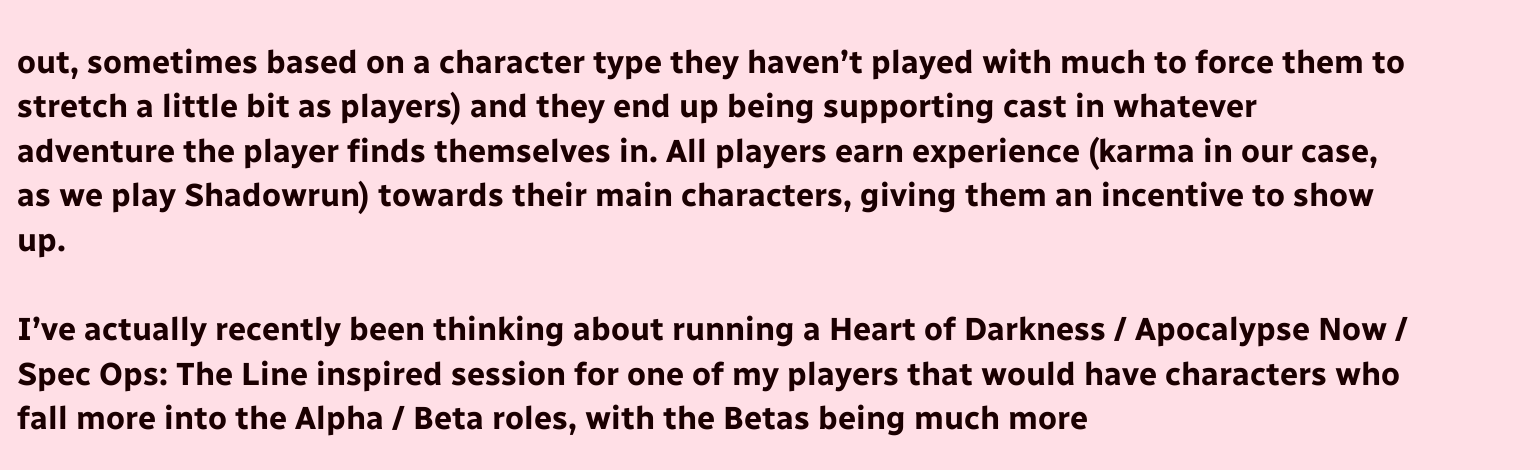out, sometimes based on a character type they haven’t played with much to force them to stretch a little bit as players) and they end up being supporting cast in whatever adventure the player finds themselves in. All players earn experience (karma in our case, as we play Shadowrun) towards their main characters, giving them an incentive to show up.

I’ve actually recently been thinking about running a Heart of Darkness / Apocalypse Now / Spec Ops: The Line inspired session for one of my players that would have characters who fall more into the Alpha / Beta roles, with the Betas being much more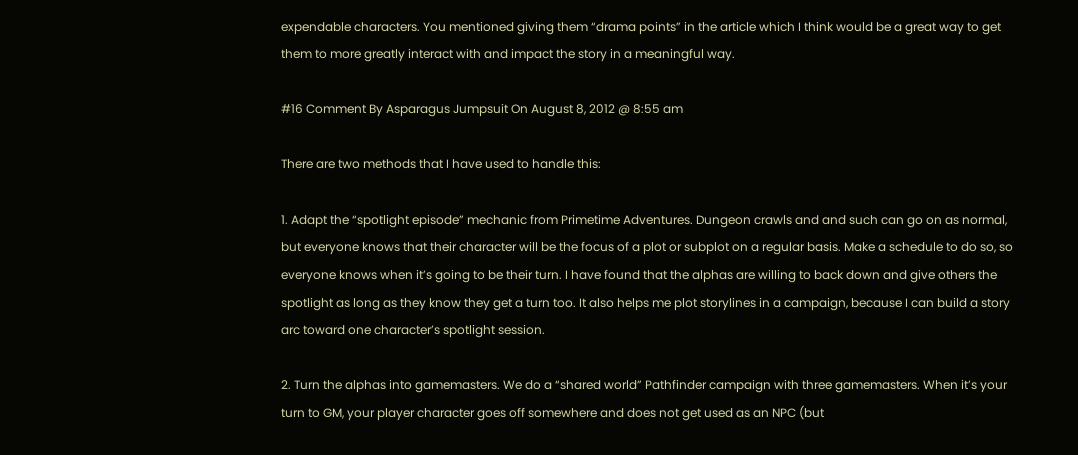expendable characters. You mentioned giving them “drama points” in the article which I think would be a great way to get them to more greatly interact with and impact the story in a meaningful way.

#16 Comment By Asparagus Jumpsuit On August 8, 2012 @ 8:55 am

There are two methods that I have used to handle this:

1. Adapt the “spotlight episode” mechanic from Primetime Adventures. Dungeon crawls and and such can go on as normal, but everyone knows that their character will be the focus of a plot or subplot on a regular basis. Make a schedule to do so, so everyone knows when it’s going to be their turn. I have found that the alphas are willing to back down and give others the spotlight as long as they know they get a turn too. It also helps me plot storylines in a campaign, because I can build a story arc toward one character’s spotlight session.

2. Turn the alphas into gamemasters. We do a “shared world” Pathfinder campaign with three gamemasters. When it’s your turn to GM, your player character goes off somewhere and does not get used as an NPC (but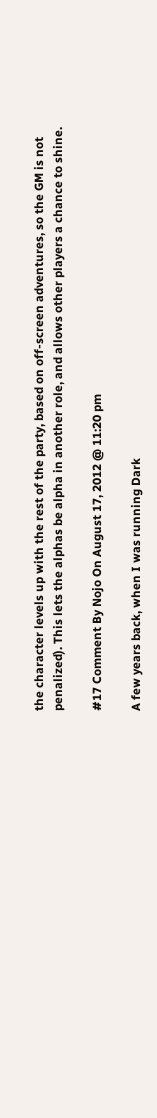the character levels up with the rest of the party, based on off-screen adventures, so the GM is not penalized). This lets the alphas be alpha in another role, and allows other players a chance to shine.

#17 Comment By Nojo On August 17, 2012 @ 11:20 pm

A few years back, when I was running Dark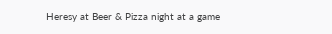Heresy at Beer & Pizza night at a game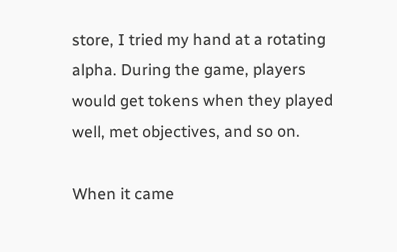store, I tried my hand at a rotating alpha. During the game, players would get tokens when they played well, met objectives, and so on.

When it came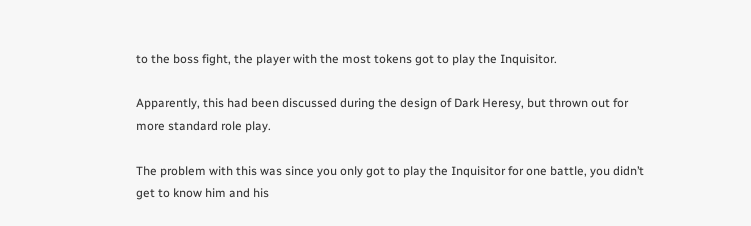to the boss fight, the player with the most tokens got to play the Inquisitor.

Apparently, this had been discussed during the design of Dark Heresy, but thrown out for more standard role play.

The problem with this was since you only got to play the Inquisitor for one battle, you didn’t get to know him and his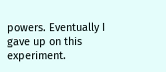powers. Eventually I gave up on this experiment.